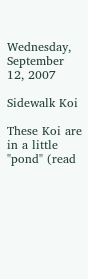Wednesday, September 12, 2007

Sidewalk Koi

These Koi are in a little "pond" (read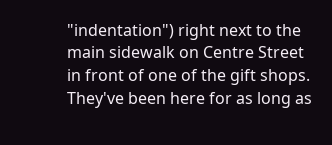"indentation") right next to the main sidewalk on Centre Street in front of one of the gift shops. They've been here for as long as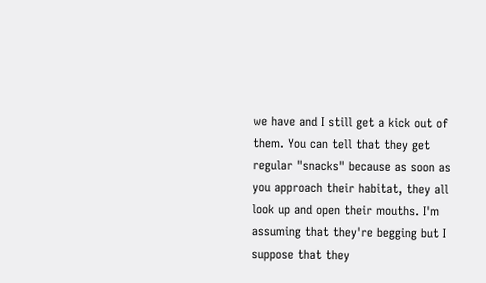we have and I still get a kick out of them. You can tell that they get regular "snacks" because as soon as you approach their habitat, they all look up and open their mouths. I'm assuming that they're begging but I suppose that they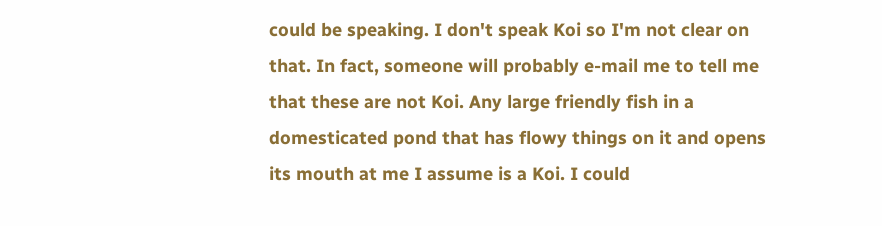could be speaking. I don't speak Koi so I'm not clear on that. In fact, someone will probably e-mail me to tell me that these are not Koi. Any large friendly fish in a domesticated pond that has flowy things on it and opens its mouth at me I assume is a Koi. I could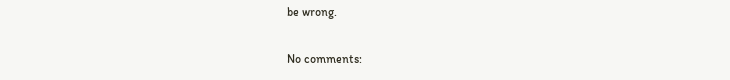be wrong.

No comments: